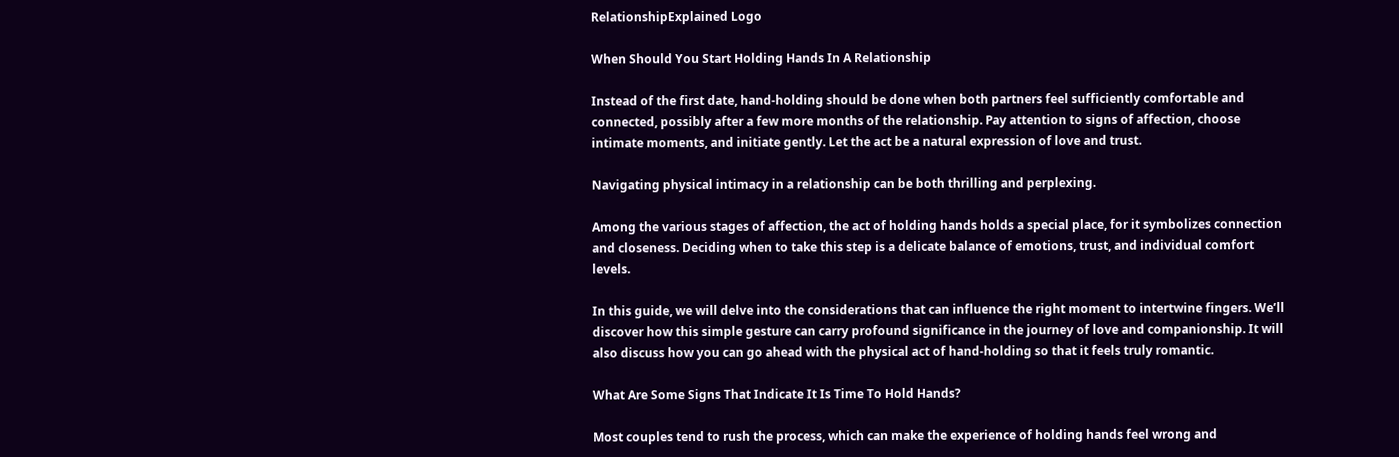RelationshipExplained Logo

When Should You Start Holding Hands In A Relationship

Instead of the first date, hand-holding should be done when both partners feel sufficiently comfortable and connected, possibly after a few more months of the relationship. Pay attention to signs of affection, choose intimate moments, and initiate gently. Let the act be a natural expression of love and trust.

Navigating physical intimacy in a relationship can be both thrilling and perplexing.

Among the various stages of affection, the act of holding hands holds a special place, for it symbolizes connection and closeness. Deciding when to take this step is a delicate balance of emotions, trust, and individual comfort levels.

In this guide, we will delve into the considerations that can influence the right moment to intertwine fingers. We’ll discover how this simple gesture can carry profound significance in the journey of love and companionship. It will also discuss how you can go ahead with the physical act of hand-holding so that it feels truly romantic.

What Are Some Signs That Indicate It Is Time To Hold Hands?

Most couples tend to rush the process, which can make the experience of holding hands feel wrong and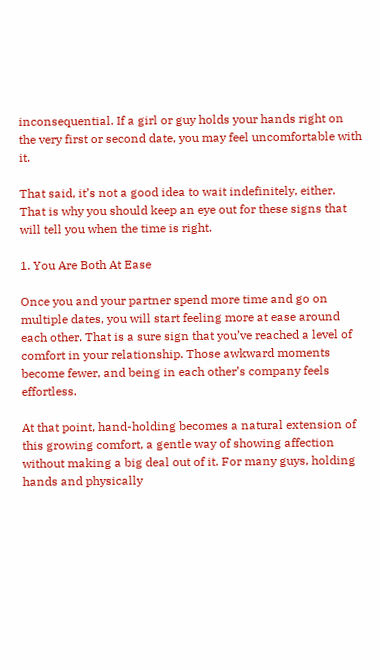inconsequential. If a girl or guy holds your hands right on the very first or second date, you may feel uncomfortable with it.

That said, it’s not a good idea to wait indefinitely, either. That is why you should keep an eye out for these signs that will tell you when the time is right.

1. You Are Both At Ease

Once you and your partner spend more time and go on multiple dates, you will start feeling more at ease around each other. That is a sure sign that you’ve reached a level of comfort in your relationship. Those awkward moments become fewer, and being in each other’s company feels effortless.

At that point, hand-holding becomes a natural extension of this growing comfort, a gentle way of showing affection without making a big deal out of it. For many guys, holding hands and physically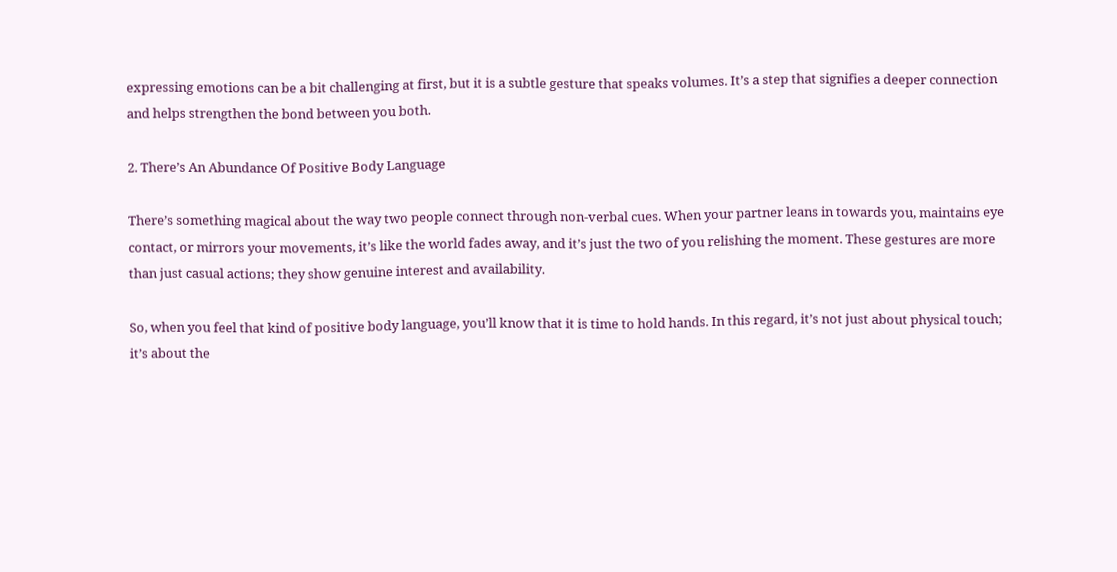expressing emotions can be a bit challenging at first, but it is a subtle gesture that speaks volumes. It’s a step that signifies a deeper connection and helps strengthen the bond between you both.

2. There’s An Abundance Of Positive Body Language

There’s something magical about the way two people connect through non-verbal cues. When your partner leans in towards you, maintains eye contact, or mirrors your movements, it’s like the world fades away, and it’s just the two of you relishing the moment. These gestures are more than just casual actions; they show genuine interest and availability.

So, when you feel that kind of positive body language, you’ll know that it is time to hold hands. In this regard, it’s not just about physical touch; it’s about the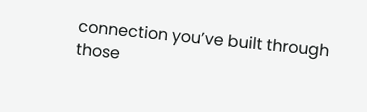connection you’ve built through those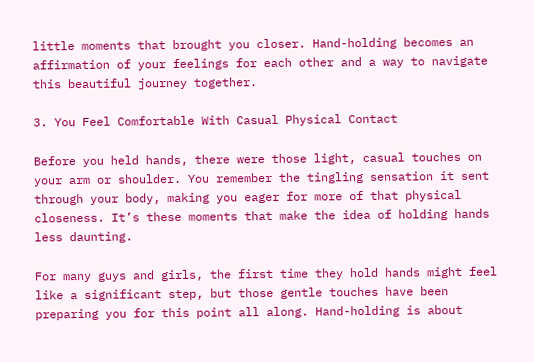little moments that brought you closer. Hand-holding becomes an affirmation of your feelings for each other and a way to navigate this beautiful journey together.

3. You Feel Comfortable With Casual Physical Contact

Before you held hands, there were those light, casual touches on your arm or shoulder. You remember the tingling sensation it sent through your body, making you eager for more of that physical closeness. It’s these moments that make the idea of holding hands less daunting.

For many guys and girls, the first time they hold hands might feel like a significant step, but those gentle touches have been preparing you for this point all along. Hand-holding is about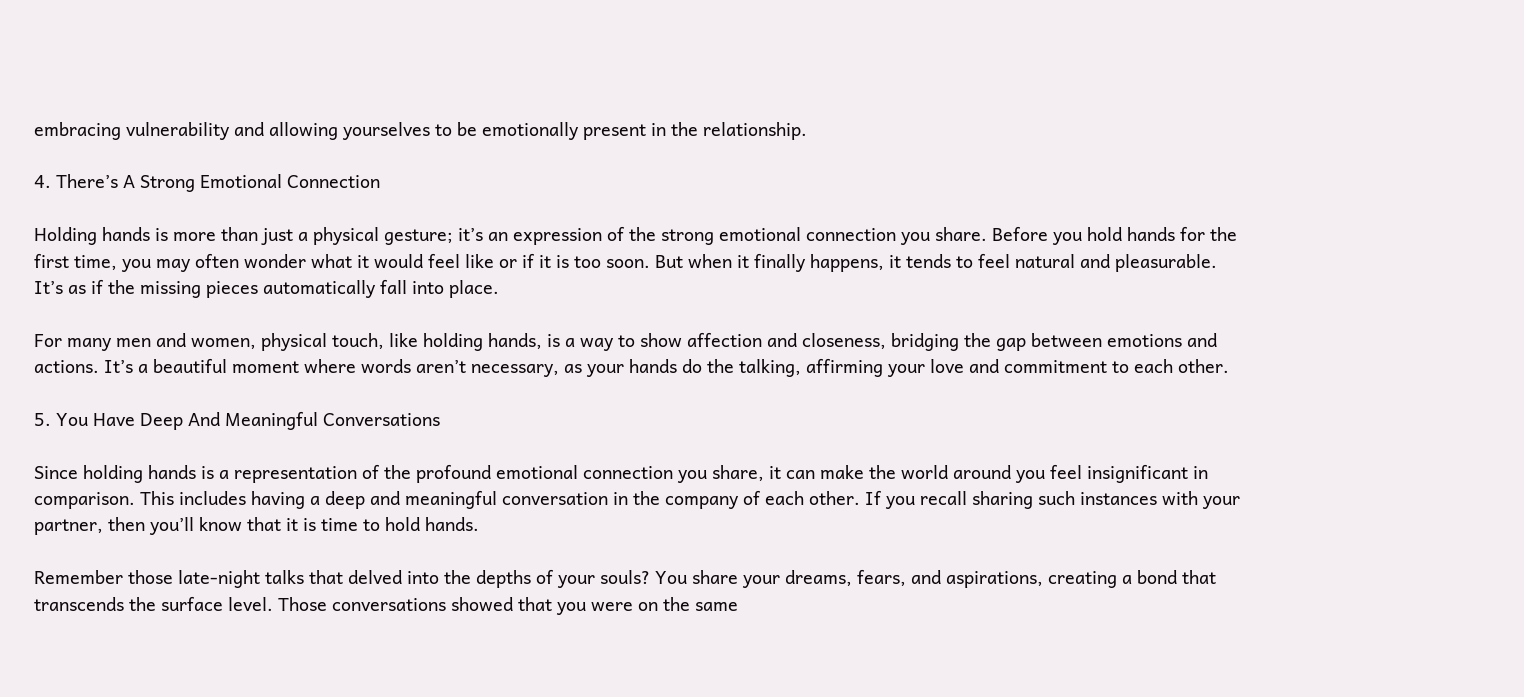embracing vulnerability and allowing yourselves to be emotionally present in the relationship.

4. There’s A Strong Emotional Connection

Holding hands is more than just a physical gesture; it’s an expression of the strong emotional connection you share. Before you hold hands for the first time, you may often wonder what it would feel like or if it is too soon. But when it finally happens, it tends to feel natural and pleasurable. It’s as if the missing pieces automatically fall into place.

For many men and women, physical touch, like holding hands, is a way to show affection and closeness, bridging the gap between emotions and actions. It’s a beautiful moment where words aren’t necessary, as your hands do the talking, affirming your love and commitment to each other.

5. You Have Deep And Meaningful Conversations

Since holding hands is a representation of the profound emotional connection you share, it can make the world around you feel insignificant in comparison. This includes having a deep and meaningful conversation in the company of each other. If you recall sharing such instances with your partner, then you’ll know that it is time to hold hands.

Remember those late-night talks that delved into the depths of your souls? You share your dreams, fears, and aspirations, creating a bond that transcends the surface level. Those conversations showed that you were on the same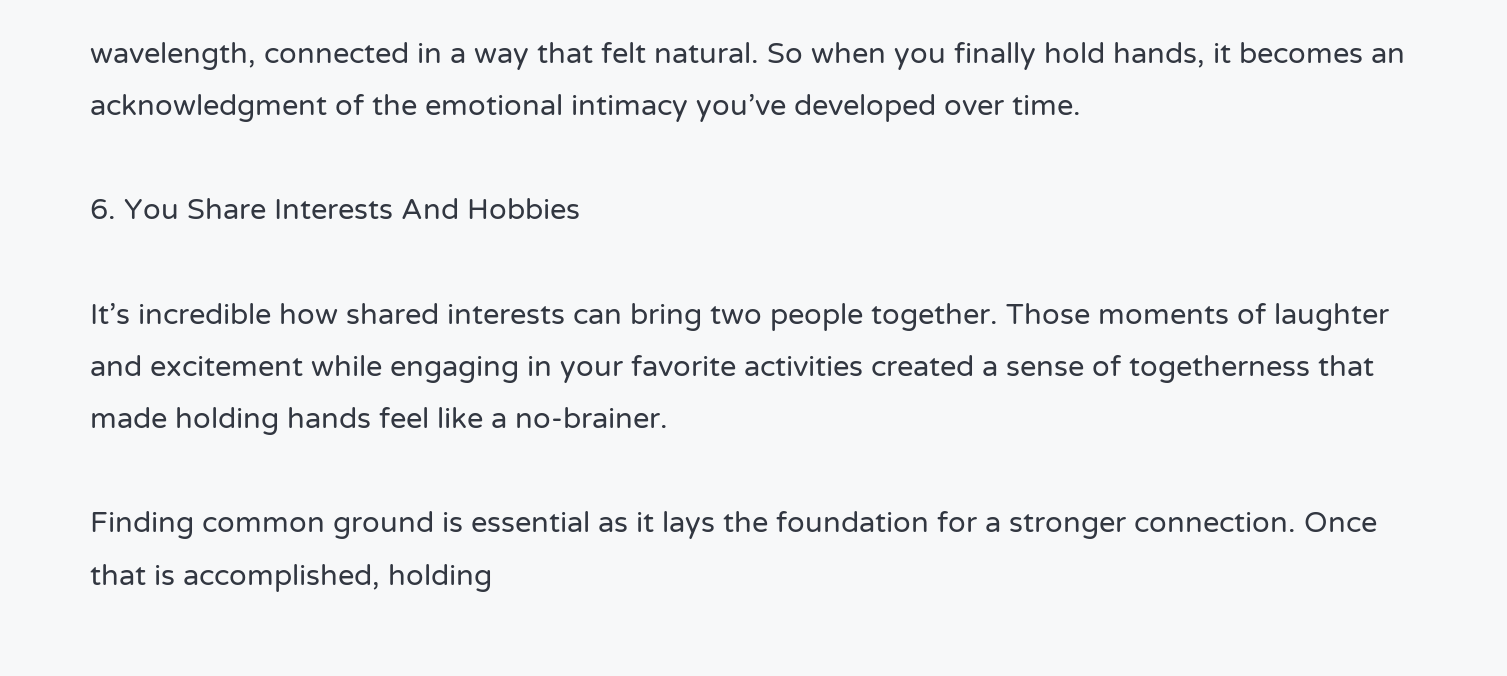wavelength, connected in a way that felt natural. So when you finally hold hands, it becomes an acknowledgment of the emotional intimacy you’ve developed over time.

6. You Share Interests And Hobbies

It’s incredible how shared interests can bring two people together. Those moments of laughter and excitement while engaging in your favorite activities created a sense of togetherness that made holding hands feel like a no-brainer.

Finding common ground is essential as it lays the foundation for a stronger connection. Once that is accomplished, holding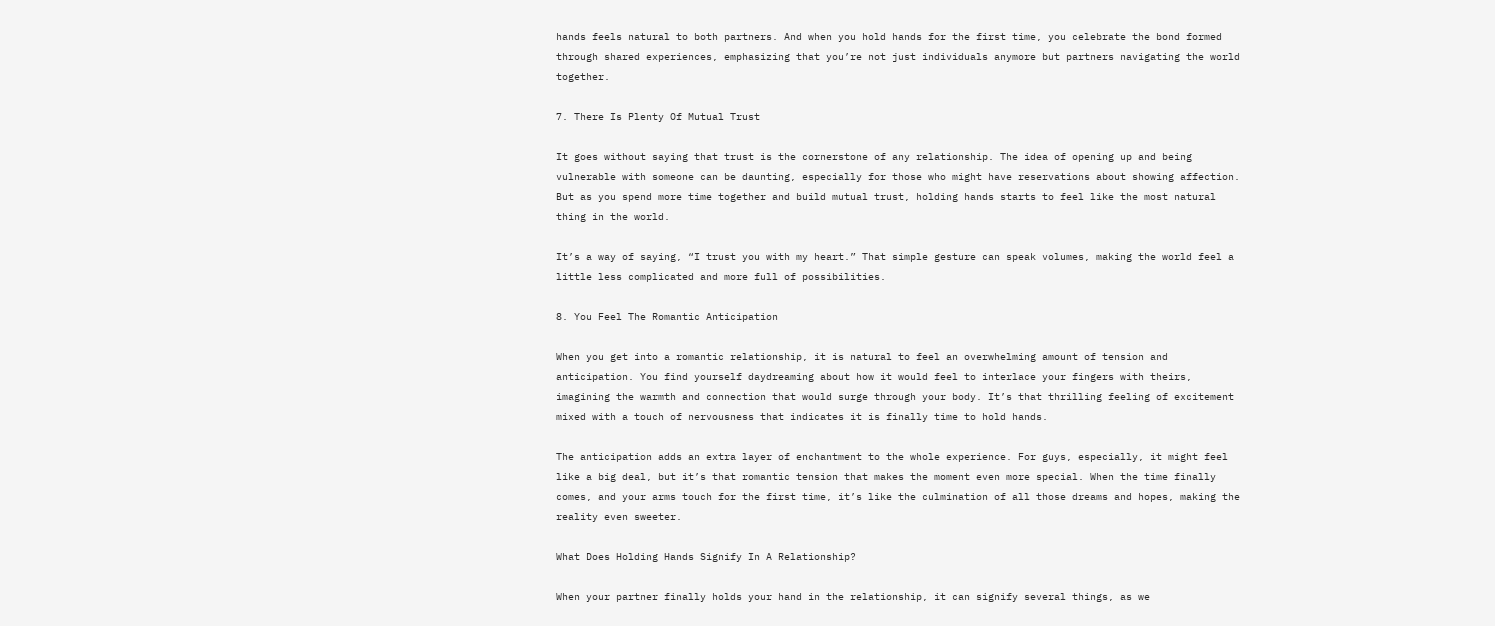hands feels natural to both partners. And when you hold hands for the first time, you celebrate the bond formed through shared experiences, emphasizing that you’re not just individuals anymore but partners navigating the world together.

7. There Is Plenty Of Mutual Trust

It goes without saying that trust is the cornerstone of any relationship. The idea of opening up and being vulnerable with someone can be daunting, especially for those who might have reservations about showing affection. But as you spend more time together and build mutual trust, holding hands starts to feel like the most natural thing in the world.

It’s a way of saying, “I trust you with my heart.” That simple gesture can speak volumes, making the world feel a little less complicated and more full of possibilities.

8. You Feel The Romantic Anticipation

When you get into a romantic relationship, it is natural to feel an overwhelming amount of tension and anticipation. You find yourself daydreaming about how it would feel to interlace your fingers with theirs, imagining the warmth and connection that would surge through your body. It’s that thrilling feeling of excitement mixed with a touch of nervousness that indicates it is finally time to hold hands.

The anticipation adds an extra layer of enchantment to the whole experience. For guys, especially, it might feel like a big deal, but it’s that romantic tension that makes the moment even more special. When the time finally comes, and your arms touch for the first time, it’s like the culmination of all those dreams and hopes, making the reality even sweeter.

What Does Holding Hands Signify In A Relationship?

When your partner finally holds your hand in the relationship, it can signify several things, as we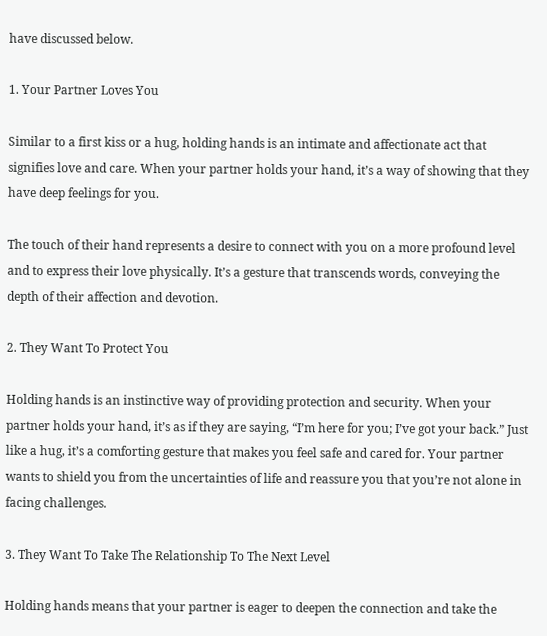have discussed below.

1. Your Partner Loves You

Similar to a first kiss or a hug, holding hands is an intimate and affectionate act that signifies love and care. When your partner holds your hand, it’s a way of showing that they have deep feelings for you.

The touch of their hand represents a desire to connect with you on a more profound level and to express their love physically. It’s a gesture that transcends words, conveying the depth of their affection and devotion.

2. They Want To Protect You

Holding hands is an instinctive way of providing protection and security. When your partner holds your hand, it’s as if they are saying, “I’m here for you; I’ve got your back.” Just like a hug, it’s a comforting gesture that makes you feel safe and cared for. Your partner wants to shield you from the uncertainties of life and reassure you that you’re not alone in facing challenges.

3. They Want To Take The Relationship To The Next Level

Holding hands means that your partner is eager to deepen the connection and take the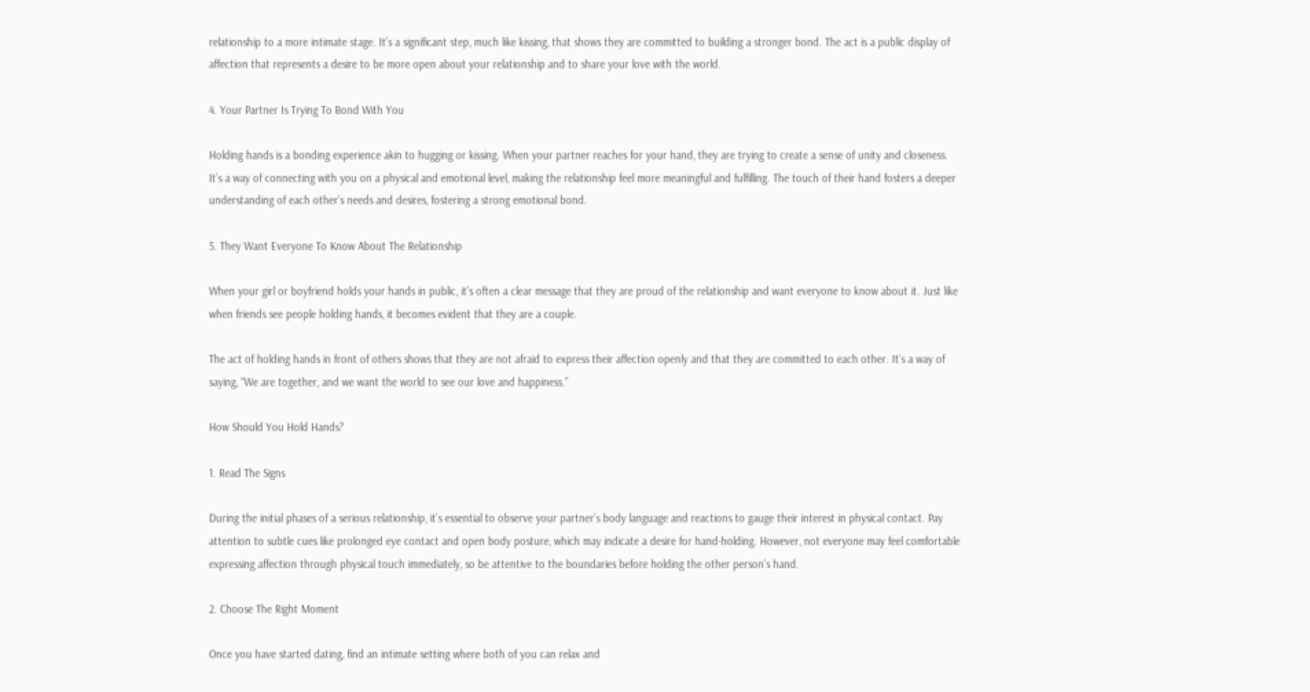relationship to a more intimate stage. It’s a significant step, much like kissing, that shows they are committed to building a stronger bond. The act is a public display of affection that represents a desire to be more open about your relationship and to share your love with the world.

4. Your Partner Is Trying To Bond With You

Holding hands is a bonding experience akin to hugging or kissing. When your partner reaches for your hand, they are trying to create a sense of unity and closeness. It’s a way of connecting with you on a physical and emotional level, making the relationship feel more meaningful and fulfilling. The touch of their hand fosters a deeper understanding of each other’s needs and desires, fostering a strong emotional bond.

5. They Want Everyone To Know About The Relationship

When your girl or boyfriend holds your hands in public, it’s often a clear message that they are proud of the relationship and want everyone to know about it. Just like when friends see people holding hands, it becomes evident that they are a couple.

The act of holding hands in front of others shows that they are not afraid to express their affection openly and that they are committed to each other. It’s a way of saying, “We are together, and we want the world to see our love and happiness.”

How Should You Hold Hands?

1. Read The Signs

During the initial phases of a serious relationship, it’s essential to observe your partner’s body language and reactions to gauge their interest in physical contact. Pay attention to subtle cues like prolonged eye contact and open body posture, which may indicate a desire for hand-holding. However, not everyone may feel comfortable expressing affection through physical touch immediately, so be attentive to the boundaries before holding the other person’s hand.

2. Choose The Right Moment

Once you have started dating, find an intimate setting where both of you can relax and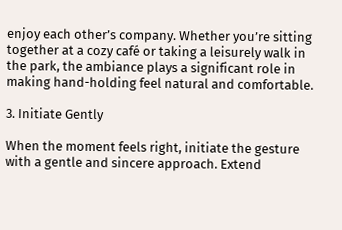enjoy each other’s company. Whether you’re sitting together at a cozy café or taking a leisurely walk in the park, the ambiance plays a significant role in making hand-holding feel natural and comfortable.

3. Initiate Gently

When the moment feels right, initiate the gesture with a gentle and sincere approach. Extend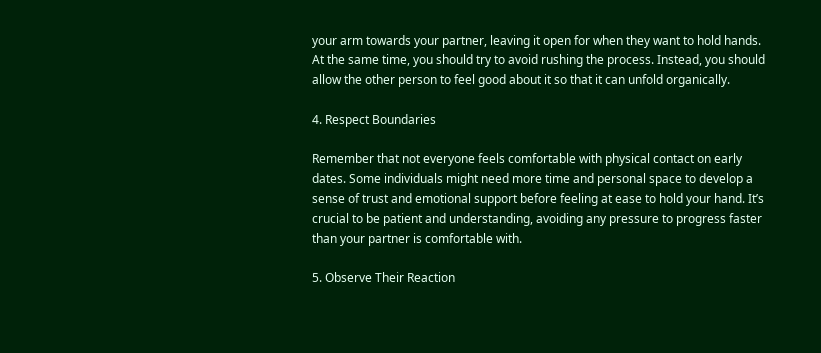your arm towards your partner, leaving it open for when they want to hold hands. At the same time, you should try to avoid rushing the process. Instead, you should allow the other person to feel good about it so that it can unfold organically.

4. Respect Boundaries

Remember that not everyone feels comfortable with physical contact on early dates. Some individuals might need more time and personal space to develop a sense of trust and emotional support before feeling at ease to hold your hand. It’s crucial to be patient and understanding, avoiding any pressure to progress faster than your partner is comfortable with.

5. Observe Their Reaction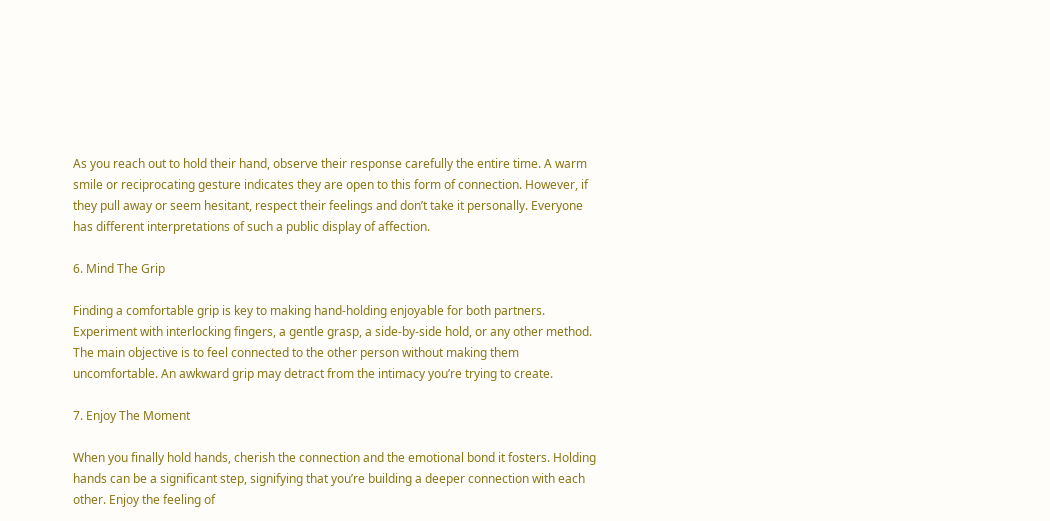As you reach out to hold their hand, observe their response carefully the entire time. A warm smile or reciprocating gesture indicates they are open to this form of connection. However, if they pull away or seem hesitant, respect their feelings and don’t take it personally. Everyone has different interpretations of such a public display of affection.

6. Mind The Grip

Finding a comfortable grip is key to making hand-holding enjoyable for both partners. Experiment with interlocking fingers, a gentle grasp, a side-by-side hold, or any other method. The main objective is to feel connected to the other person without making them uncomfortable. An awkward grip may detract from the intimacy you’re trying to create.

7. Enjoy The Moment

When you finally hold hands, cherish the connection and the emotional bond it fosters. Holding hands can be a significant step, signifying that you’re building a deeper connection with each other. Enjoy the feeling of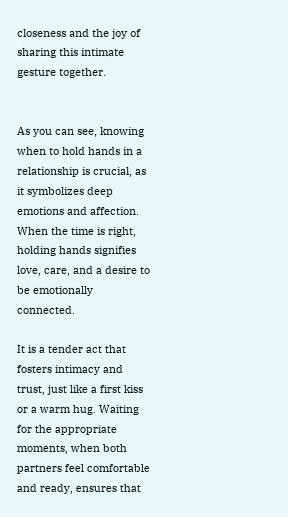closeness and the joy of sharing this intimate gesture together.


As you can see, knowing when to hold hands in a relationship is crucial, as it symbolizes deep emotions and affection. When the time is right, holding hands signifies love, care, and a desire to be emotionally connected.

It is a tender act that fosters intimacy and trust, just like a first kiss or a warm hug. Waiting for the appropriate moments, when both partners feel comfortable and ready, ensures that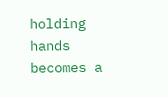holding hands becomes a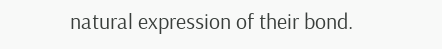natural expression of their bond.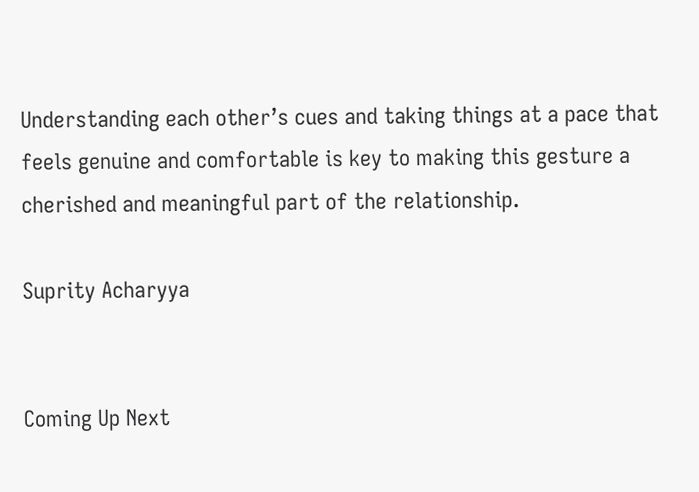Understanding each other’s cues and taking things at a pace that feels genuine and comfortable is key to making this gesture a cherished and meaningful part of the relationship.

Suprity Acharyya


Coming Up Next